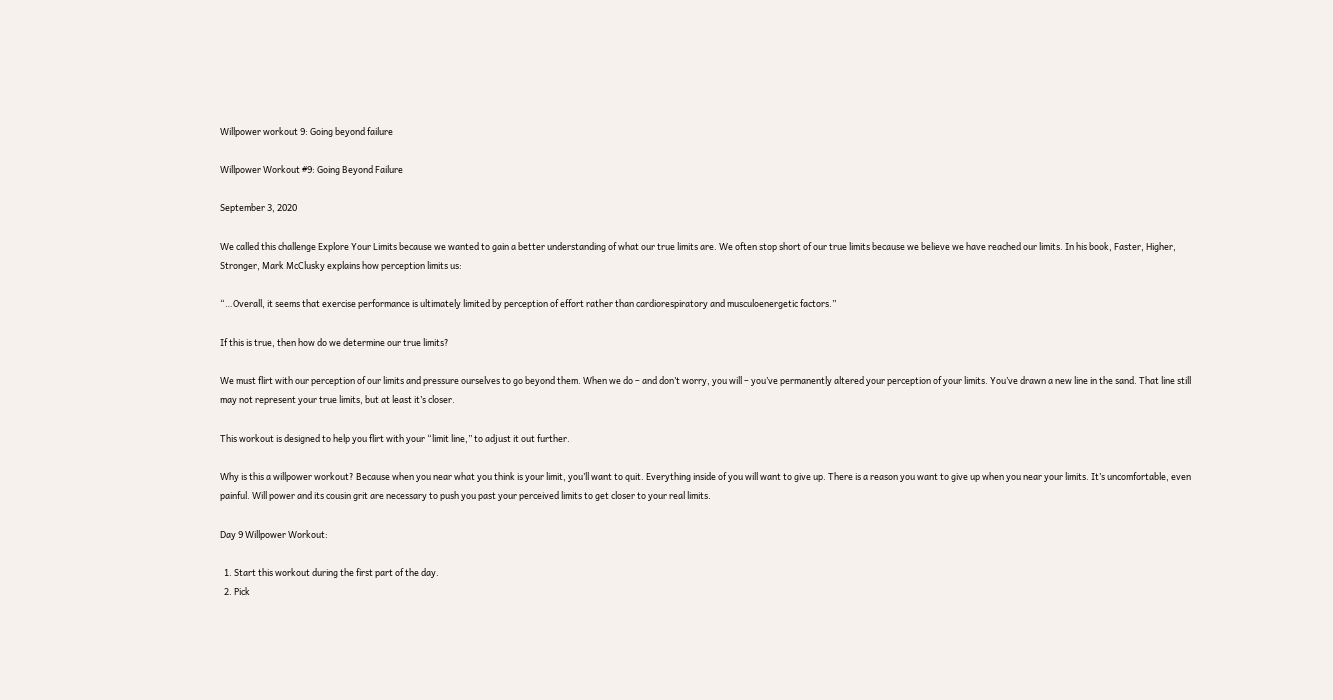Willpower workout 9: Going beyond failure

Willpower Workout #9: Going Beyond Failure

September 3, 2020

We called this challenge Explore Your Limits because we wanted to gain a better understanding of what our true limits are. We often stop short of our true limits because we believe we have reached our limits. In his book, Faster, Higher, Stronger, Mark McClusky explains how perception limits us:

“…Overall, it seems that exercise performance is ultimately limited by perception of effort rather than cardiorespiratory and musculoenergetic factors.”

If this is true, then how do we determine our true limits?

We must flirt with our perception of our limits and pressure ourselves to go beyond them. When we do – and don’t worry, you will – you’ve permanently altered your perception of your limits. You’ve drawn a new line in the sand. That line still may not represent your true limits, but at least it’s closer.

This workout is designed to help you flirt with your “limit line,” to adjust it out further.

Why is this a willpower workout? Because when you near what you think is your limit, you’ll want to quit. Everything inside of you will want to give up. There is a reason you want to give up when you near your limits. It’s uncomfortable, even painful. Will power and its cousin grit are necessary to push you past your perceived limits to get closer to your real limits.

Day 9 Willpower Workout:

  1. Start this workout during the first part of the day.
  2. Pick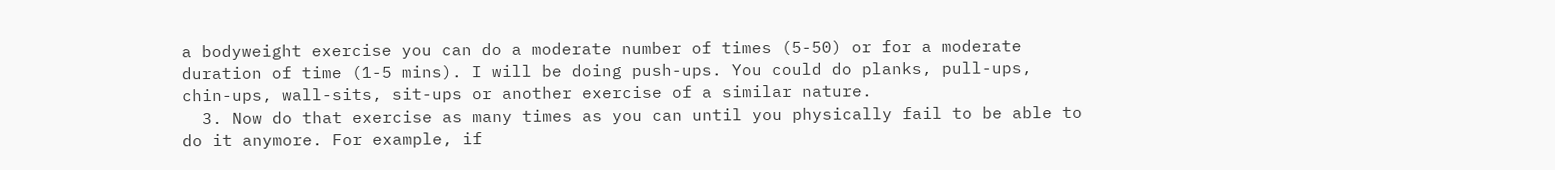a bodyweight exercise you can do a moderate number of times (5-50) or for a moderate duration of time (1-5 mins). I will be doing push-ups. You could do planks, pull-ups, chin-ups, wall-sits, sit-ups or another exercise of a similar nature.
  3. Now do that exercise as many times as you can until you physically fail to be able to do it anymore. For example, if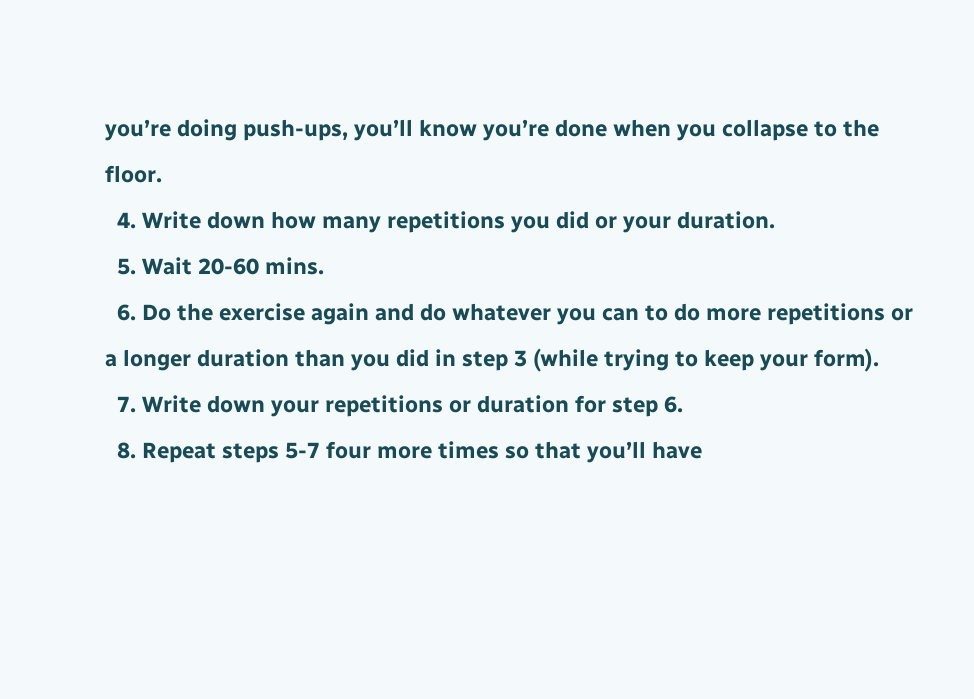you’re doing push-ups, you’ll know you’re done when you collapse to the floor.
  4. Write down how many repetitions you did or your duration.
  5. Wait 20-60 mins.
  6. Do the exercise again and do whatever you can to do more repetitions or a longer duration than you did in step 3 (while trying to keep your form).
  7. Write down your repetitions or duration for step 6.
  8. Repeat steps 5-7 four more times so that you’ll have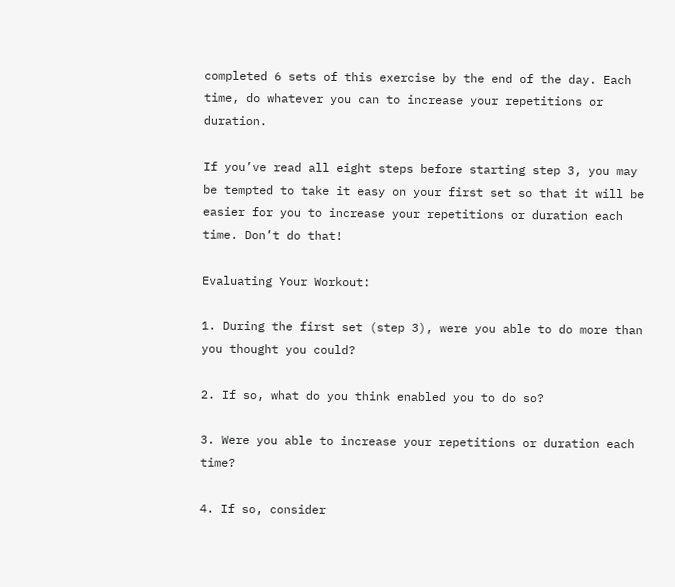completed 6 sets of this exercise by the end of the day. Each time, do whatever you can to increase your repetitions or duration.

If you’ve read all eight steps before starting step 3, you may be tempted to take it easy on your first set so that it will be easier for you to increase your repetitions or duration each time. Don’t do that!

Evaluating Your Workout:

1. During the first set (step 3), were you able to do more than you thought you could?

2. If so, what do you think enabled you to do so?

3. Were you able to increase your repetitions or duration each time?

4. If so, consider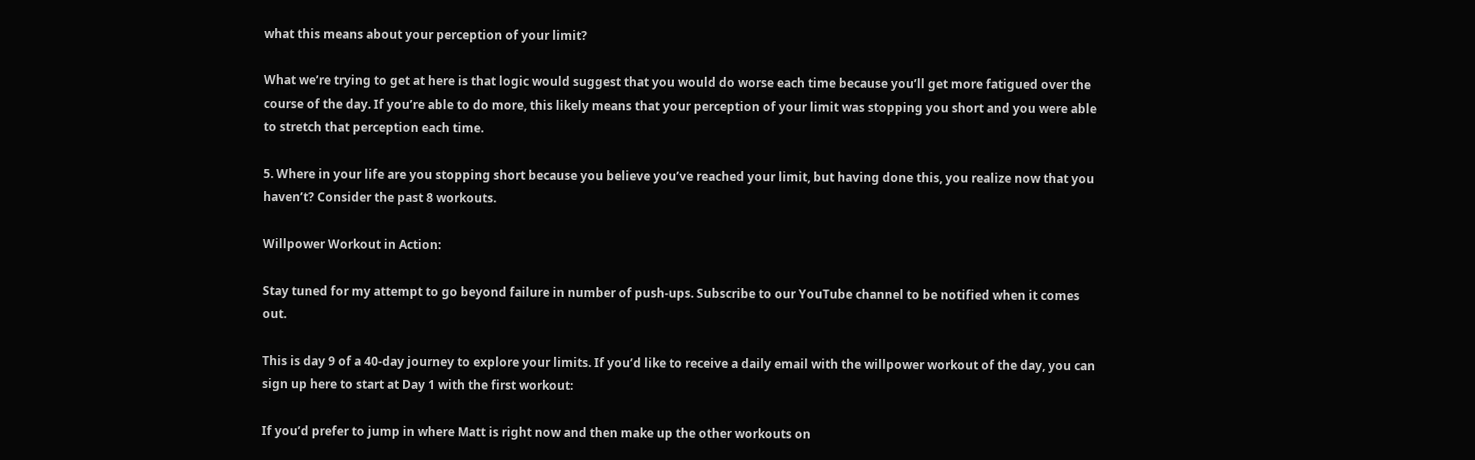what this means about your perception of your limit?

What we’re trying to get at here is that logic would suggest that you would do worse each time because you’ll get more fatigued over the course of the day. If you’re able to do more, this likely means that your perception of your limit was stopping you short and you were able to stretch that perception each time.

5. Where in your life are you stopping short because you believe you’ve reached your limit, but having done this, you realize now that you haven’t? Consider the past 8 workouts.

Willpower Workout in Action:

Stay tuned for my attempt to go beyond failure in number of push-ups. Subscribe to our YouTube channel to be notified when it comes out.

This is day 9 of a 40-day journey to explore your limits. If you’d like to receive a daily email with the willpower workout of the day, you can sign up here to start at Day 1 with the first workout:

If you’d prefer to jump in where Matt is right now and then make up the other workouts on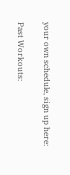your own schedule, sign up here:

Past Workouts: